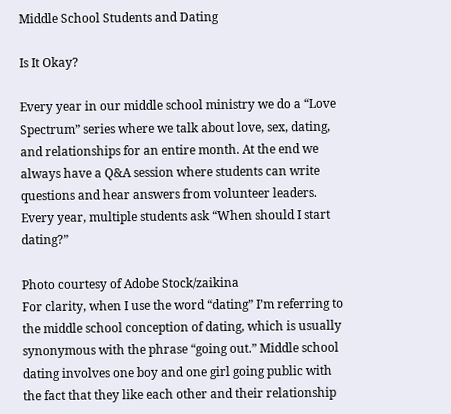Middle School Students and Dating

Is It Okay?

Every year in our middle school ministry we do a “Love Spectrum” series where we talk about love, sex, dating, and relationships for an entire month. At the end we always have a Q&A session where students can write questions and hear answers from volunteer leaders. Every year, multiple students ask “When should I start dating?”

Photo courtesy of Adobe Stock/zaikina
For clarity, when I use the word “dating” I’m referring to the middle school conception of dating, which is usually synonymous with the phrase “going out.” Middle school dating involves one boy and one girl going public with the fact that they like each other and their relationship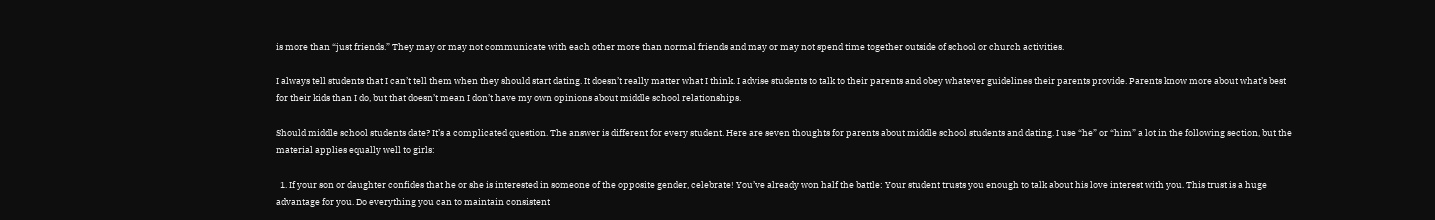is more than “just friends.” They may or may not communicate with each other more than normal friends and may or may not spend time together outside of school or church activities.

I always tell students that I can’t tell them when they should start dating. It doesn’t really matter what I think. I advise students to talk to their parents and obey whatever guidelines their parents provide. Parents know more about what’s best for their kids than I do, but that doesn’t mean I don’t have my own opinions about middle school relationships.

Should middle school students date? It’s a complicated question. The answer is different for every student. Here are seven thoughts for parents about middle school students and dating. I use “he” or “him” a lot in the following section, but the material applies equally well to girls:

  1. If your son or daughter confides that he or she is interested in someone of the opposite gender, celebrate! You’ve already won half the battle: Your student trusts you enough to talk about his love interest with you. This trust is a huge advantage for you. Do everything you can to maintain consistent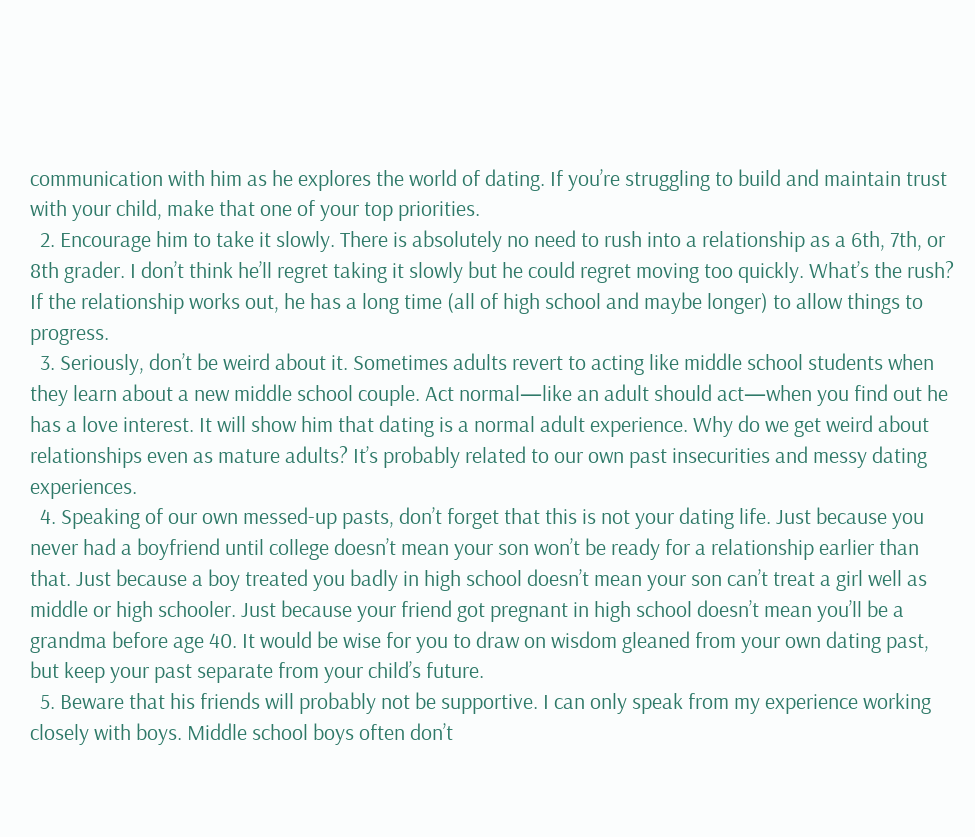communication with him as he explores the world of dating. If you’re struggling to build and maintain trust with your child, make that one of your top priorities.
  2. Encourage him to take it slowly. There is absolutely no need to rush into a relationship as a 6th, 7th, or 8th grader. I don’t think he’ll regret taking it slowly but he could regret moving too quickly. What’s the rush? If the relationship works out, he has a long time (all of high school and maybe longer) to allow things to progress.
  3. Seriously, don’t be weird about it. Sometimes adults revert to acting like middle school students when they learn about a new middle school couple. Act normal—like an adult should act—when you find out he has a love interest. It will show him that dating is a normal adult experience. Why do we get weird about relationships even as mature adults? It’s probably related to our own past insecurities and messy dating experiences.
  4. Speaking of our own messed-up pasts, don’t forget that this is not your dating life. Just because you never had a boyfriend until college doesn’t mean your son won’t be ready for a relationship earlier than that. Just because a boy treated you badly in high school doesn’t mean your son can’t treat a girl well as middle or high schooler. Just because your friend got pregnant in high school doesn’t mean you’ll be a grandma before age 40. It would be wise for you to draw on wisdom gleaned from your own dating past, but keep your past separate from your child’s future.
  5. Beware that his friends will probably not be supportive. I can only speak from my experience working closely with boys. Middle school boys often don’t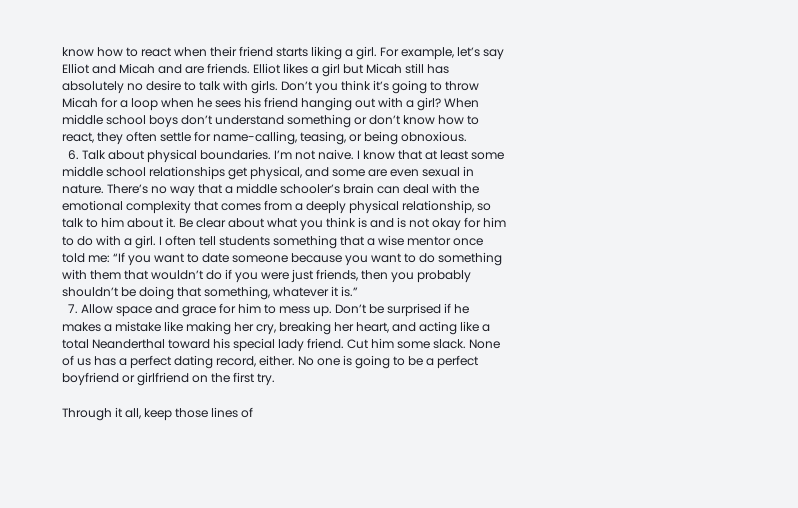know how to react when their friend starts liking a girl. For example, let’s say Elliot and Micah and are friends. Elliot likes a girl but Micah still has absolutely no desire to talk with girls. Don’t you think it’s going to throw Micah for a loop when he sees his friend hanging out with a girl? When middle school boys don’t understand something or don’t know how to react, they often settle for name-calling, teasing, or being obnoxious.
  6. Talk about physical boundaries. I’m not naive. I know that at least some middle school relationships get physical, and some are even sexual in nature. There’s no way that a middle schooler’s brain can deal with the emotional complexity that comes from a deeply physical relationship, so talk to him about it. Be clear about what you think is and is not okay for him to do with a girl. I often tell students something that a wise mentor once told me: “If you want to date someone because you want to do something with them that wouldn’t do if you were just friends, then you probably shouldn’t be doing that something, whatever it is.”
  7. Allow space and grace for him to mess up. Don’t be surprised if he makes a mistake like making her cry, breaking her heart, and acting like a total Neanderthal toward his special lady friend. Cut him some slack. None of us has a perfect dating record, either. No one is going to be a perfect boyfriend or girlfriend on the first try.

Through it all, keep those lines of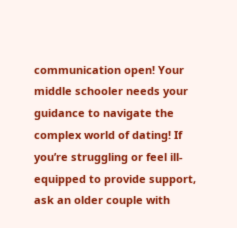communication open! Your middle schooler needs your guidance to navigate the complex world of dating! If you’re struggling or feel ill-equipped to provide support, ask an older couple with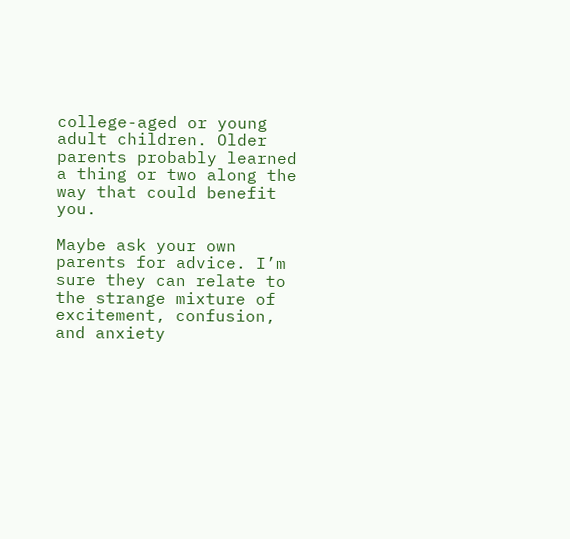college-aged or young adult children. Older parents probably learned a thing or two along the way that could benefit you.

Maybe ask your own parents for advice. I’m sure they can relate to the strange mixture of excitement, confusion, and anxiety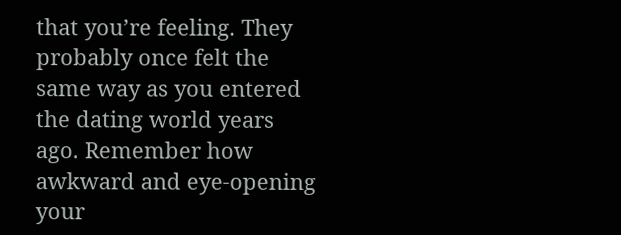that you’re feeling. They probably once felt the same way as you entered the dating world years ago. Remember how awkward and eye-opening your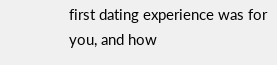first dating experience was for you, and how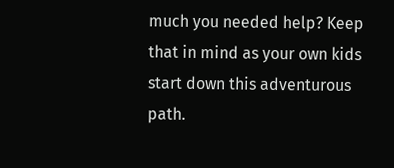much you needed help? Keep that in mind as your own kids start down this adventurous path.